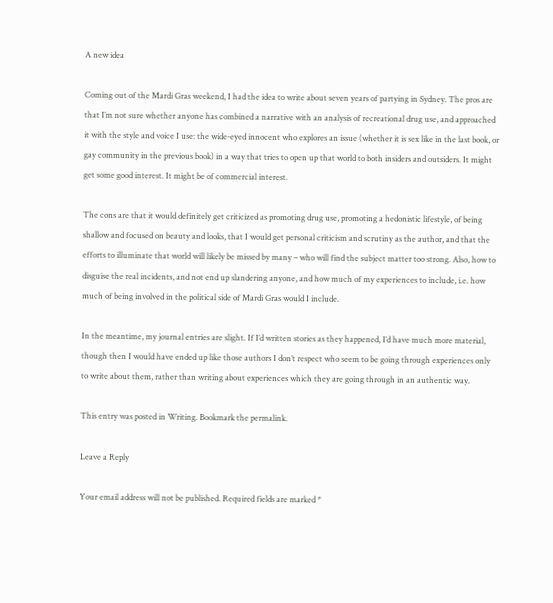A new idea

Coming out of the Mardi Gras weekend, I had the idea to write about seven years of partying in Sydney. The pros are that I’m not sure whether anyone has combined a narrative with an analysis of recreational drug use, and approached it with the style and voice I use: the wide-eyed innocent who explores an issue (whether it is sex like in the last book, or gay community in the previous book) in a way that tries to open up that world to both insiders and outsiders. It might get some good interest. It might be of commercial interest.

The cons are that it would definitely get criticized as promoting drug use, promoting a hedonistic lifestyle, of being shallow and focused on beauty and looks, that I would get personal criticism and scrutiny as the author, and that the efforts to illuminate that world will likely be missed by many – who will find the subject matter too strong. Also, how to disguise the real incidents, and not end up slandering anyone, and how much of my experiences to include, i.e. how much of being involved in the political side of Mardi Gras would I include.

In the meantime, my journal entries are slight. If I’d written stories as they happened, I’d have much more material, though then I would have ended up like those authors I don’t respect who seem to be going through experiences only to write about them, rather than writing about experiences which they are going through in an authentic way.

This entry was posted in Writing. Bookmark the permalink.

Leave a Reply

Your email address will not be published. Required fields are marked *